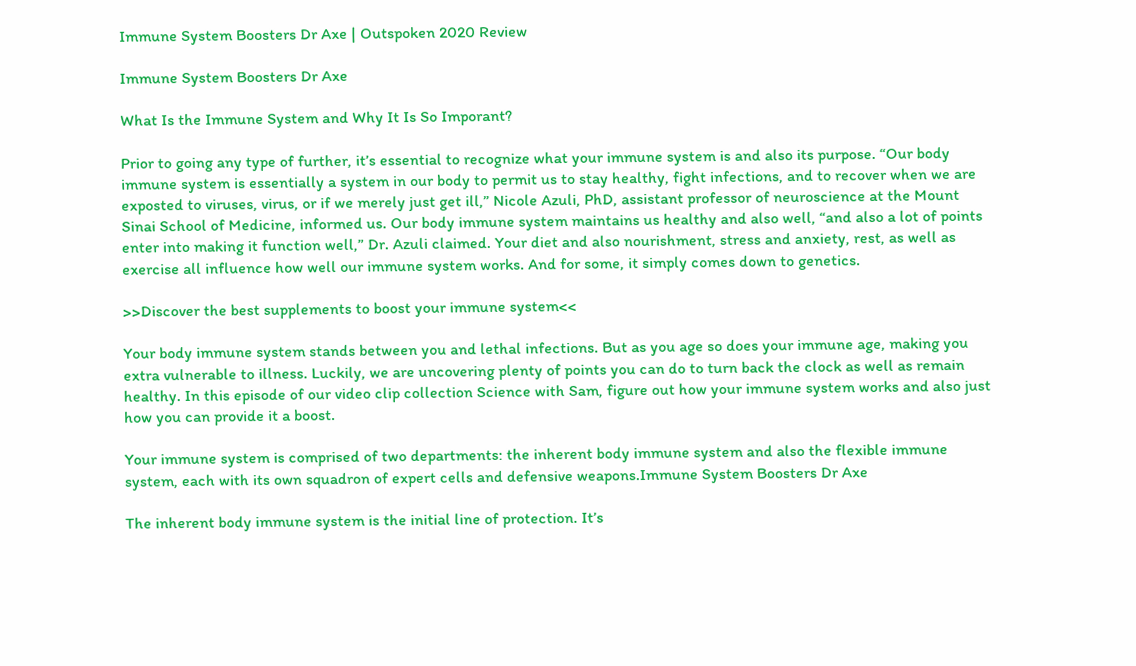Immune System Boosters Dr Axe | Outspoken 2020 Review

Immune System Boosters Dr Axe

What Is the Immune System and Why It Is So Imporant?

Prior to going any type of further, it’s essential to recognize what your immune system is and also its purpose. “Our body immune system is essentially a system in our body to permit us to stay healthy, fight infections, and to recover when we are exposted to viruses, virus, or if we merely just get ill,” Nicole Azuli, PhD, assistant professor of neuroscience at the Mount Sinai School of Medicine, informed us. Our body immune system maintains us healthy and also well, “and also a lot of points enter into making it function well,” Dr. Azuli claimed. Your diet and also nourishment, stress and anxiety, rest, as well as exercise all influence how well our immune system works. And for some, it simply comes down to genetics.

>>Discover the best supplements to boost your immune system<<

Your body immune system stands between you and lethal infections. But as you age so does your immune age, making you extra vulnerable to illness. Luckily, we are uncovering plenty of points you can do to turn back the clock as well as remain healthy. In this episode of our video clip collection Science with Sam, figure out how your immune system works and also just how you can provide it a boost.

Your immune system is comprised of two departments: the inherent body immune system and also the flexible immune system, each with its own squadron of expert cells and defensive weapons.Immune System Boosters Dr Axe

The inherent body immune system is the initial line of protection. It’s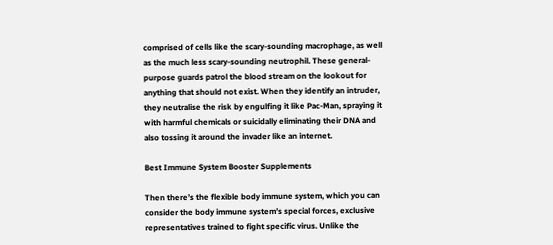comprised of cells like the scary-sounding macrophage, as well as the much less scary-sounding neutrophil. These general-purpose guards patrol the blood stream on the lookout for anything that should not exist. When they identify an intruder, they neutralise the risk by engulfing it like Pac-Man, spraying it with harmful chemicals or suicidally eliminating their DNA and also tossing it around the invader like an internet.

Best Immune System Booster Supplements

Then there’s the flexible body immune system, which you can consider the body immune system’s special forces, exclusive representatives trained to fight specific virus. Unlike the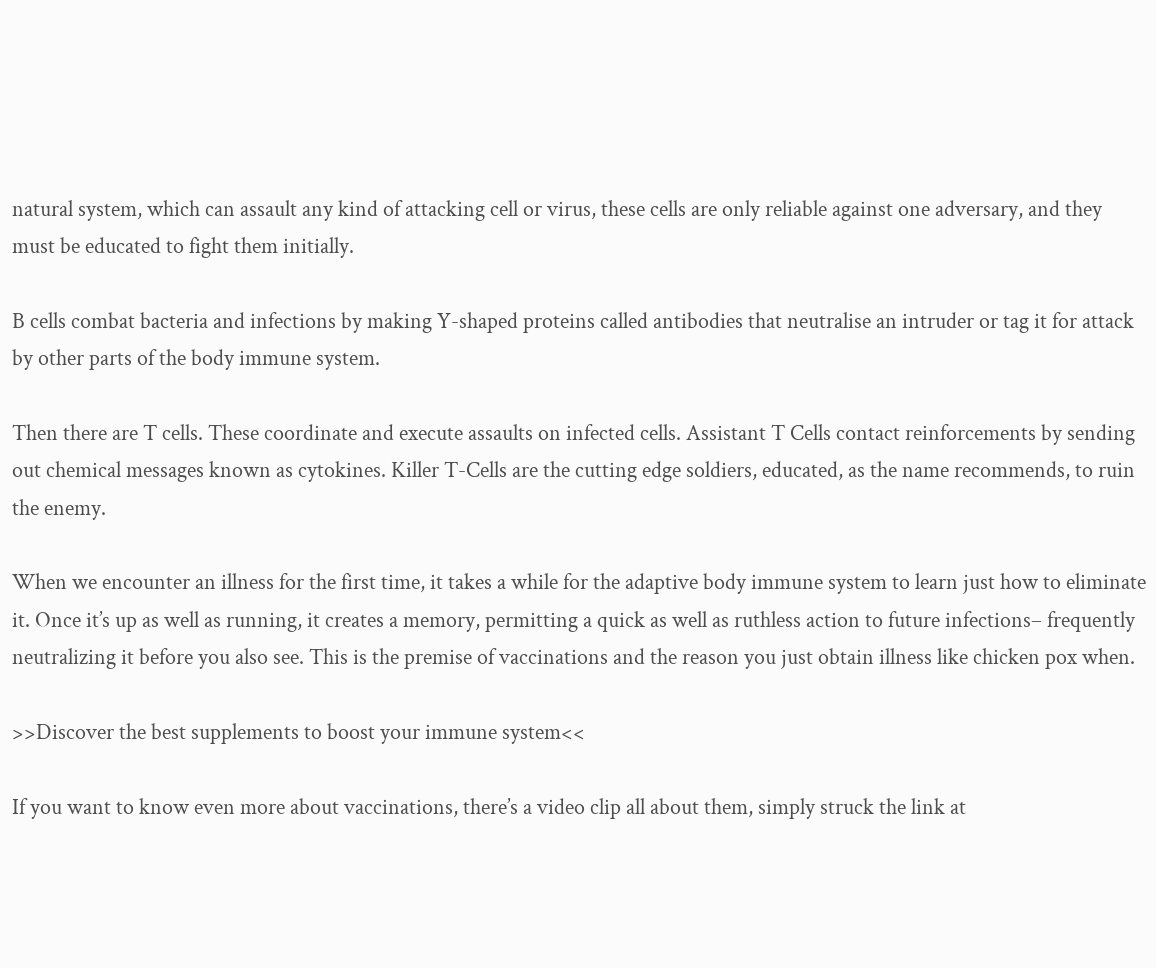natural system, which can assault any kind of attacking cell or virus, these cells are only reliable against one adversary, and they must be educated to fight them initially.

B cells combat bacteria and infections by making Y-shaped proteins called antibodies that neutralise an intruder or tag it for attack by other parts of the body immune system.

Then there are T cells. These coordinate and execute assaults on infected cells. Assistant T Cells contact reinforcements by sending out chemical messages known as cytokines. Killer T-Cells are the cutting edge soldiers, educated, as the name recommends, to ruin the enemy.

When we encounter an illness for the first time, it takes a while for the adaptive body immune system to learn just how to eliminate it. Once it’s up as well as running, it creates a memory, permitting a quick as well as ruthless action to future infections– frequently neutralizing it before you also see. This is the premise of vaccinations and the reason you just obtain illness like chicken pox when.

>>Discover the best supplements to boost your immune system<<

If you want to know even more about vaccinations, there’s a video clip all about them, simply struck the link at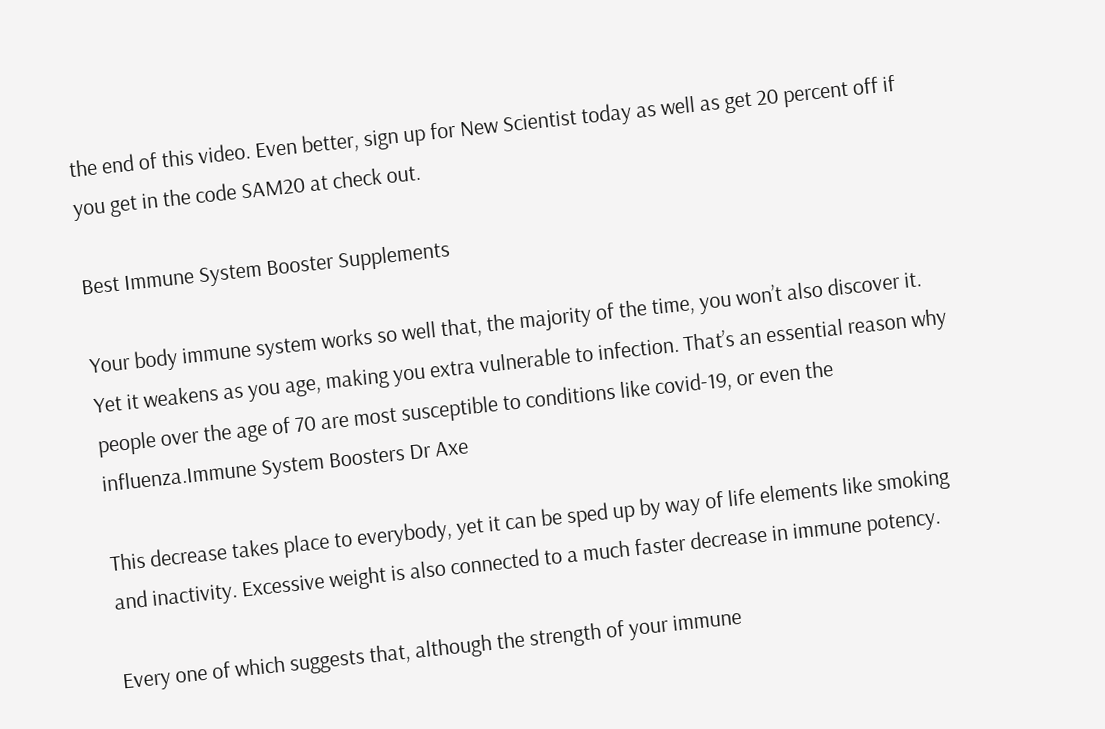the end of this video. Even better, sign up for New Scientist today as well as get 20 percent off if you get in the code SAM20 at check out.

Best Immune System Booster Supplements

Your body immune system works so well that, the majority of the time, you won’t also discover it. Yet it weakens as you age, making you extra vulnerable to infection. That’s an essential reason why people over the age of 70 are most susceptible to conditions like covid-19, or even the influenza.Immune System Boosters Dr Axe

This decrease takes place to everybody, yet it can be sped up by way of life elements like smoking and inactivity. Excessive weight is also connected to a much faster decrease in immune potency.

Every one of which suggests that, although the strength of your immune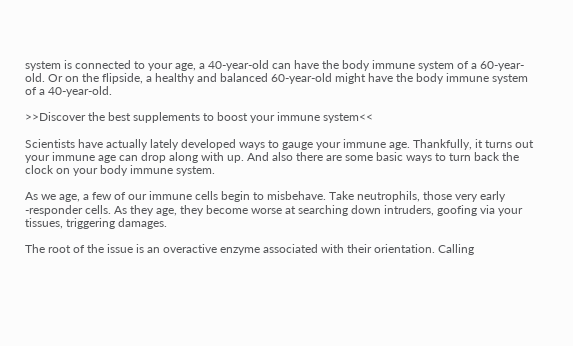system is connected to your age, a 40-year-old can have the body immune system of a 60-year-old. Or on the flipside, a healthy and balanced 60-year-old might have the body immune system of a 40-year-old.

>>Discover the best supplements to boost your immune system<<

Scientists have actually lately developed ways to gauge your immune age. Thankfully, it turns out your immune age can drop along with up. And also there are some basic ways to turn back the clock on your body immune system.

As we age, a few of our immune cells begin to misbehave. Take neutrophils, those very early -responder cells. As they age, they become worse at searching down intruders, goofing via your tissues, triggering damages.

The root of the issue is an overactive enzyme associated with their orientation. Calling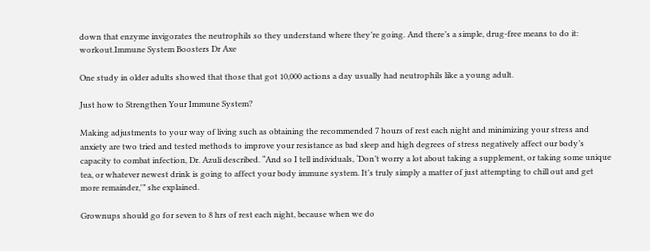down that enzyme invigorates the neutrophils so they understand where they’re going. And there’s a simple, drug-free means to do it: workout.Immune System Boosters Dr Axe

One study in older adults showed that those that got 10,000 actions a day usually had neutrophils like a young adult.

Just how to Strengthen Your Immune System?

Making adjustments to your way of living such as obtaining the recommended 7 hours of rest each night and minimizing your stress and anxiety are two tried and tested methods to improve your resistance as bad sleep and high degrees of stress negatively affect our body’s capacity to combat infection, Dr. Azuli described. “And so I tell individuals, ‘Don’t worry a lot about taking a supplement, or taking some unique tea, or whatever newest drink is going to affect your body immune system. It’s truly simply a matter of just attempting to chill out and get more remainder,'” she explained.

Grownups should go for seven to 8 hrs of rest each night, because when we do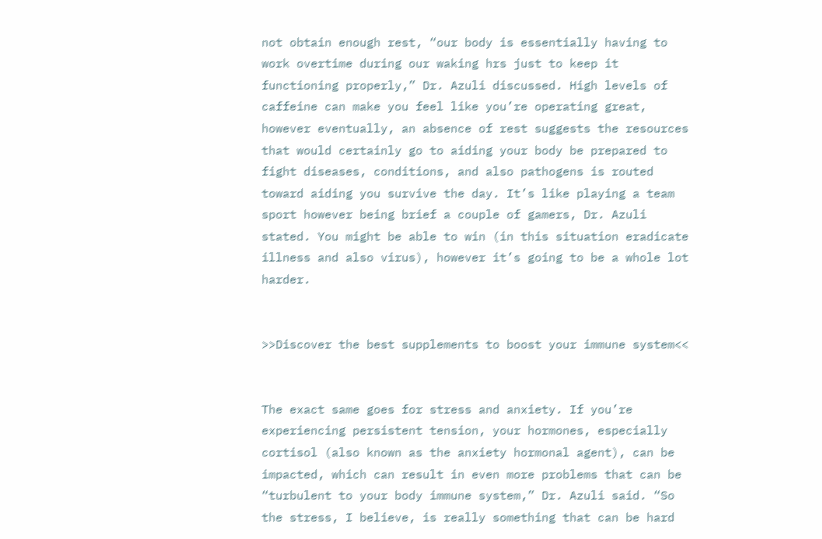not obtain enough rest, “our body is essentially having to work overtime during our waking hrs just to keep it functioning properly,” Dr. Azuli discussed. High levels of caffeine can make you feel like you’re operating great, however eventually, an absence of rest suggests the resources that would certainly go to aiding your body be prepared to fight diseases, conditions, and also pathogens is routed toward aiding you survive the day. It’s like playing a team sport however being brief a couple of gamers, Dr. Azuli stated. You might be able to win (in this situation eradicate illness and also virus), however it’s going to be a whole lot harder.


>>Discover the best supplements to boost your immune system<<


The exact same goes for stress and anxiety. If you’re experiencing persistent tension, your hormones, especially cortisol (also known as the anxiety hormonal agent), can be impacted, which can result in even more problems that can be “turbulent to your body immune system,” Dr. Azuli said. “So the stress, I believe, is really something that can be hard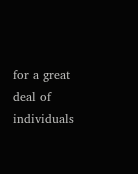for a great deal of individuals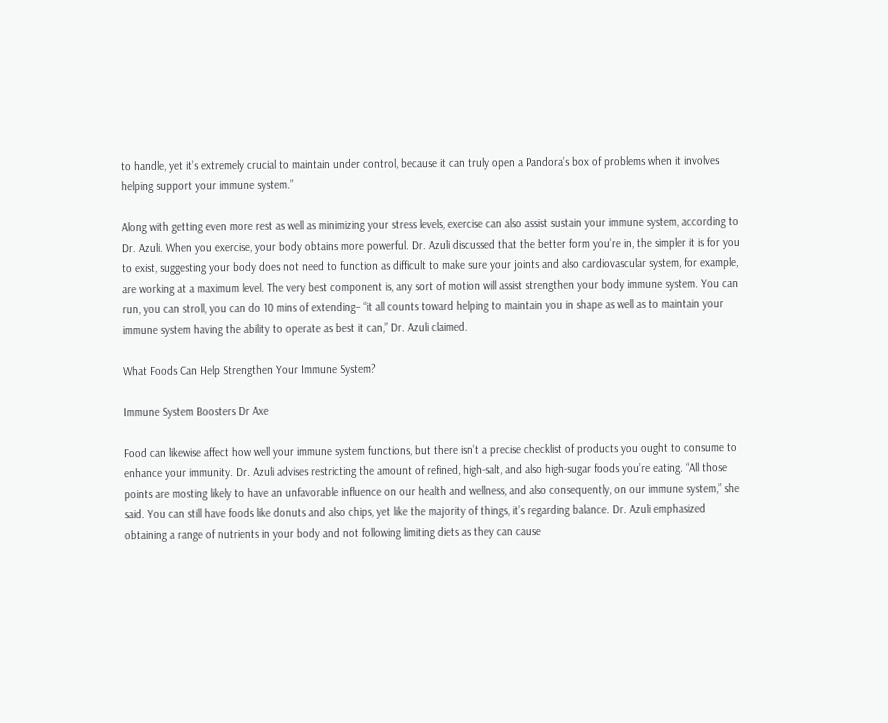to handle, yet it’s extremely crucial to maintain under control, because it can truly open a Pandora’s box of problems when it involves helping support your immune system.”

Along with getting even more rest as well as minimizing your stress levels, exercise can also assist sustain your immune system, according to Dr. Azuli. When you exercise, your body obtains more powerful. Dr. Azuli discussed that the better form you’re in, the simpler it is for you to exist, suggesting your body does not need to function as difficult to make sure your joints and also cardiovascular system, for example, are working at a maximum level. The very best component is, any sort of motion will assist strengthen your body immune system. You can run, you can stroll, you can do 10 mins of extending– “it all counts toward helping to maintain you in shape as well as to maintain your immune system having the ability to operate as best it can,” Dr. Azuli claimed.

What Foods Can Help Strengthen Your Immune System?

Immune System Boosters Dr Axe

Food can likewise affect how well your immune system functions, but there isn’t a precise checklist of products you ought to consume to enhance your immunity. Dr. Azuli advises restricting the amount of refined, high-salt, and also high-sugar foods you’re eating. “All those points are mosting likely to have an unfavorable influence on our health and wellness, and also consequently, on our immune system,” she said. You can still have foods like donuts and also chips, yet like the majority of things, it’s regarding balance. Dr. Azuli emphasized obtaining a range of nutrients in your body and not following limiting diets as they can cause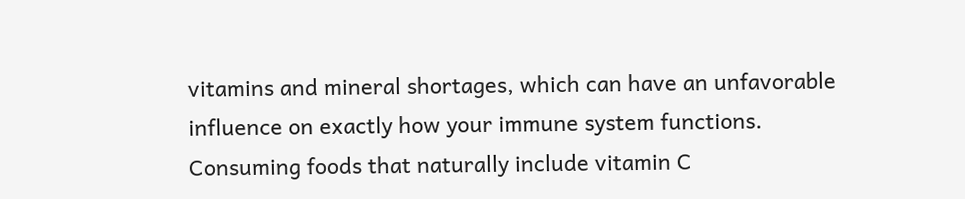vitamins and mineral shortages, which can have an unfavorable influence on exactly how your immune system functions.
Consuming foods that naturally include vitamin C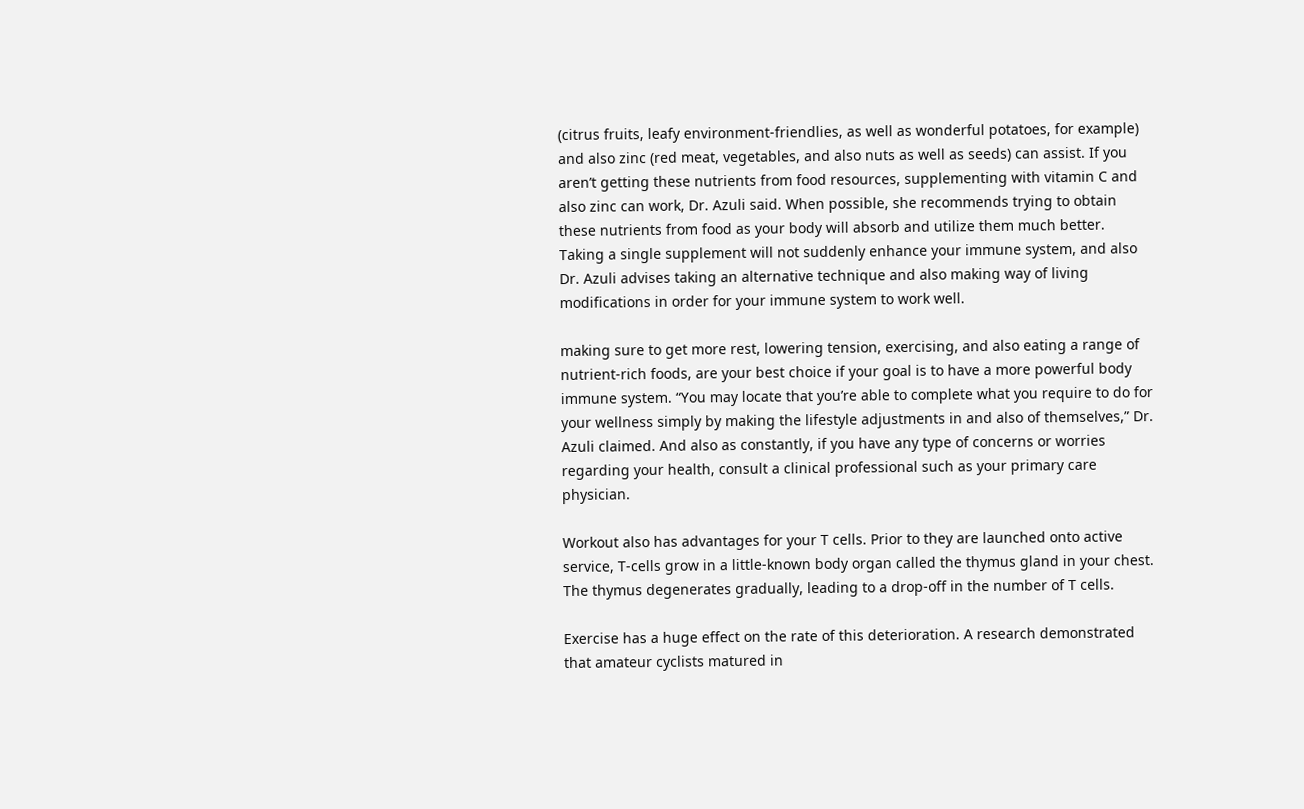(citrus fruits, leafy environment-friendlies, as well as wonderful potatoes, for example) and also zinc (red meat, vegetables, and also nuts as well as seeds) can assist. If you aren’t getting these nutrients from food resources, supplementing with vitamin C and also zinc can work, Dr. Azuli said. When possible, she recommends trying to obtain these nutrients from food as your body will absorb and utilize them much better. Taking a single supplement will not suddenly enhance your immune system, and also Dr. Azuli advises taking an alternative technique and also making way of living modifications in order for your immune system to work well.

making sure to get more rest, lowering tension, exercising, and also eating a range of nutrient-rich foods, are your best choice if your goal is to have a more powerful body immune system. “You may locate that you’re able to complete what you require to do for your wellness simply by making the lifestyle adjustments in and also of themselves,” Dr. Azuli claimed. And also as constantly, if you have any type of concerns or worries regarding your health, consult a clinical professional such as your primary care physician.

Workout also has advantages for your T cells. Prior to they are launched onto active service, T-cells grow in a little-known body organ called the thymus gland in your chest. The thymus degenerates gradually, leading to a drop-off in the number of T cells.

Exercise has a huge effect on the rate of this deterioration. A research demonstrated that amateur cyclists matured in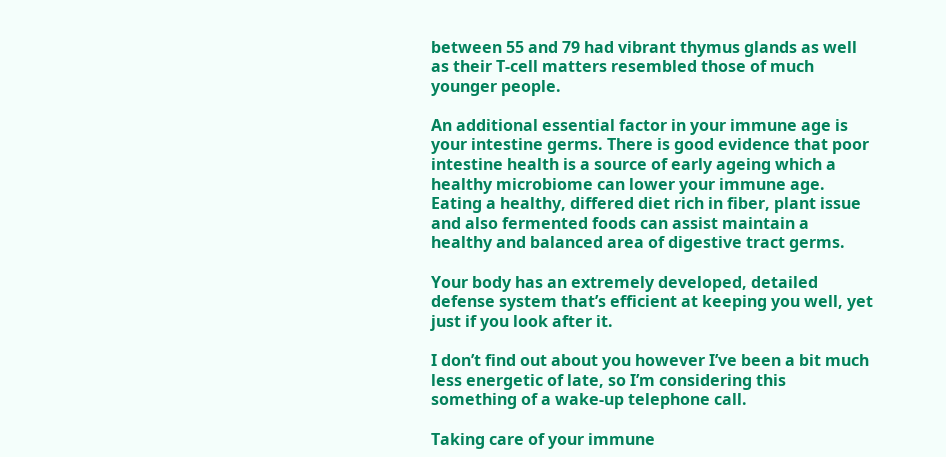between 55 and 79 had vibrant thymus glands as well as their T-cell matters resembled those of much younger people.

An additional essential factor in your immune age is your intestine germs. There is good evidence that poor intestine health is a source of early ageing which a healthy microbiome can lower your immune age. Eating a healthy, differed diet rich in fiber, plant issue and also fermented foods can assist maintain a healthy and balanced area of digestive tract germs.

Your body has an extremely developed, detailed defense system that’s efficient at keeping you well, yet just if you look after it.

I don’t find out about you however I’ve been a bit much less energetic of late, so I’m considering this something of a wake-up telephone call.

Taking care of your immune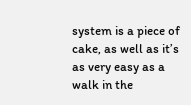system is a piece of cake, as well as it’s as very easy as a walk in the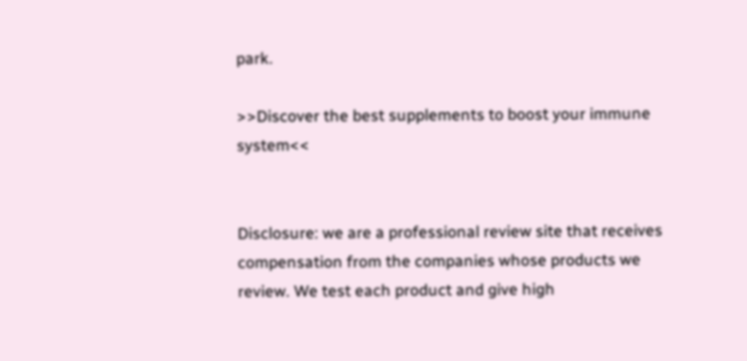park.

>>Discover the best supplements to boost your immune system<<


Disclosure: we are a professional review site that receives compensation from the companies whose products we review. We test each product and give high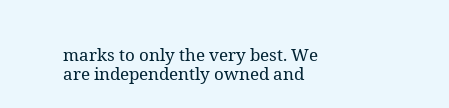marks to only the very best. We are independently owned and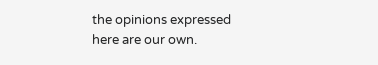the opinions expressed here are our own.